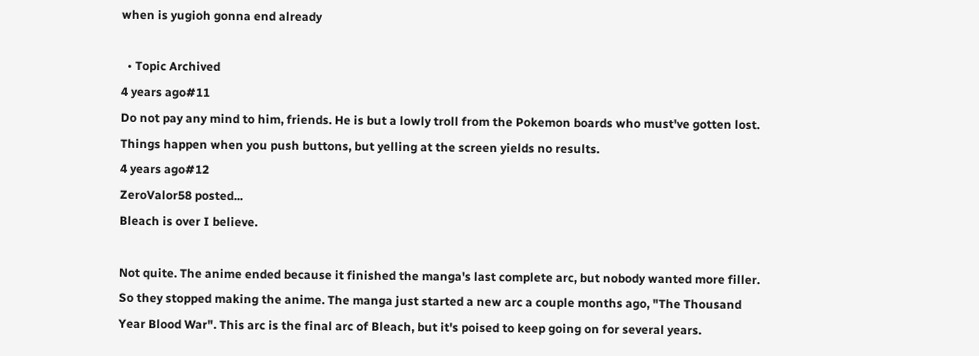when is yugioh gonna end already

  • Topic Archived
4 years ago#11
Do not pay any mind to him, friends. He is but a lowly troll from the Pokemon boards who must've gotten lost.
Things happen when you push buttons, but yelling at the screen yields no results.
4 years ago#12
ZeroValor58 posted...
Bleach is over I believe.

Not quite. The anime ended because it finished the manga's last complete arc, but nobody wanted more filler. So they stopped making the anime. The manga just started a new arc a couple months ago, "The Thousand Year Blood War". This arc is the final arc of Bleach, but it's poised to keep going on for several years.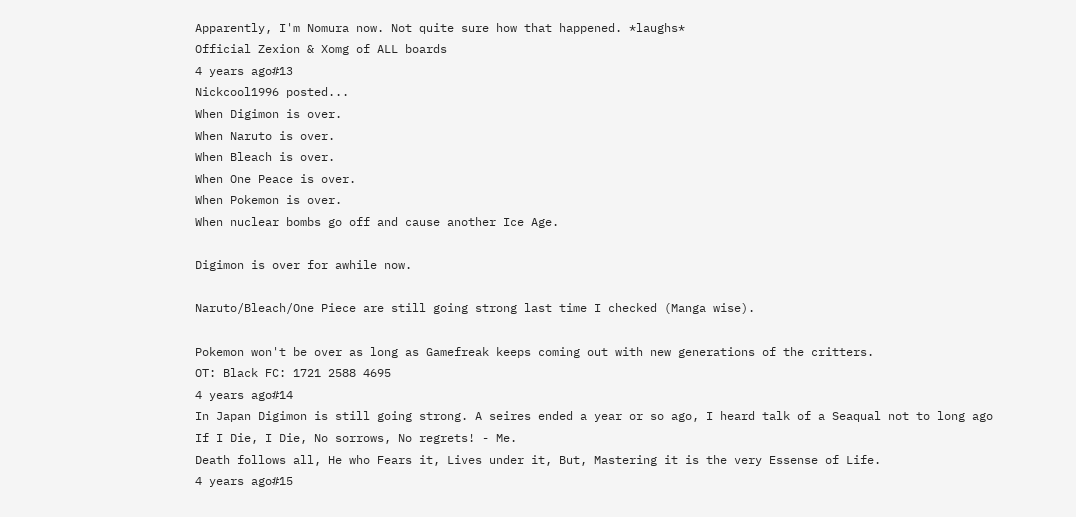Apparently, I'm Nomura now. Not quite sure how that happened. *laughs*
Official Zexion & Xomg of ALL boards
4 years ago#13
Nickcool1996 posted...
When Digimon is over.
When Naruto is over.
When Bleach is over.
When One Peace is over.
When Pokemon is over.
When nuclear bombs go off and cause another Ice Age.

Digimon is over for awhile now.

Naruto/Bleach/One Piece are still going strong last time I checked (Manga wise).

Pokemon won't be over as long as Gamefreak keeps coming out with new generations of the critters.
OT: Black FC: 1721 2588 4695
4 years ago#14
In Japan Digimon is still going strong. A seires ended a year or so ago, I heard talk of a Seaqual not to long ago
If I Die, I Die, No sorrows, No regrets! - Me.
Death follows all, He who Fears it, Lives under it, But, Mastering it is the very Essense of Life.
4 years ago#15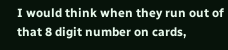I would think when they run out of that 8 digit number on cards,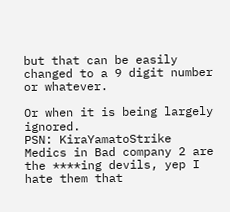but that can be easily changed to a 9 digit number or whatever.

Or when it is being largely ignored.
PSN: KiraYamatoStrike
Medics in Bad company 2 are the ****ing devils, yep I hate them that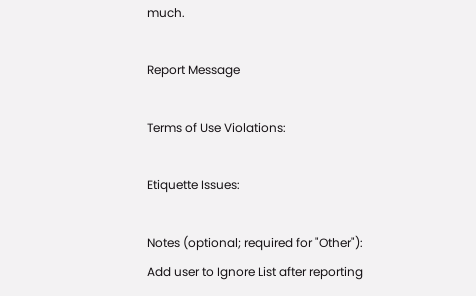much.

Report Message

Terms of Use Violations:

Etiquette Issues:

Notes (optional; required for "Other"):
Add user to Ignore List after reporting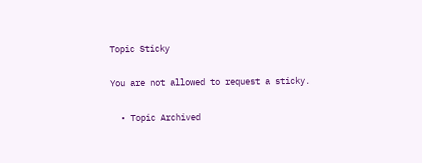Topic Sticky

You are not allowed to request a sticky.

  • Topic Archived